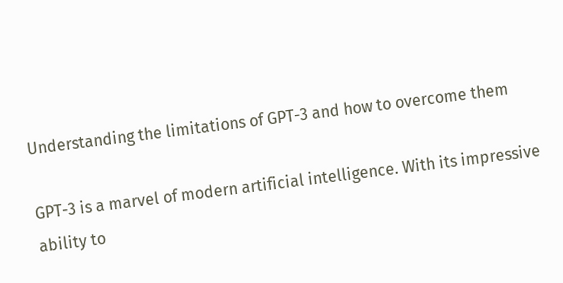Understanding the limitations of GPT-3 and how to overcome them

GPT-3 is a marvel of modern artificial intelligence. With its impressive ability to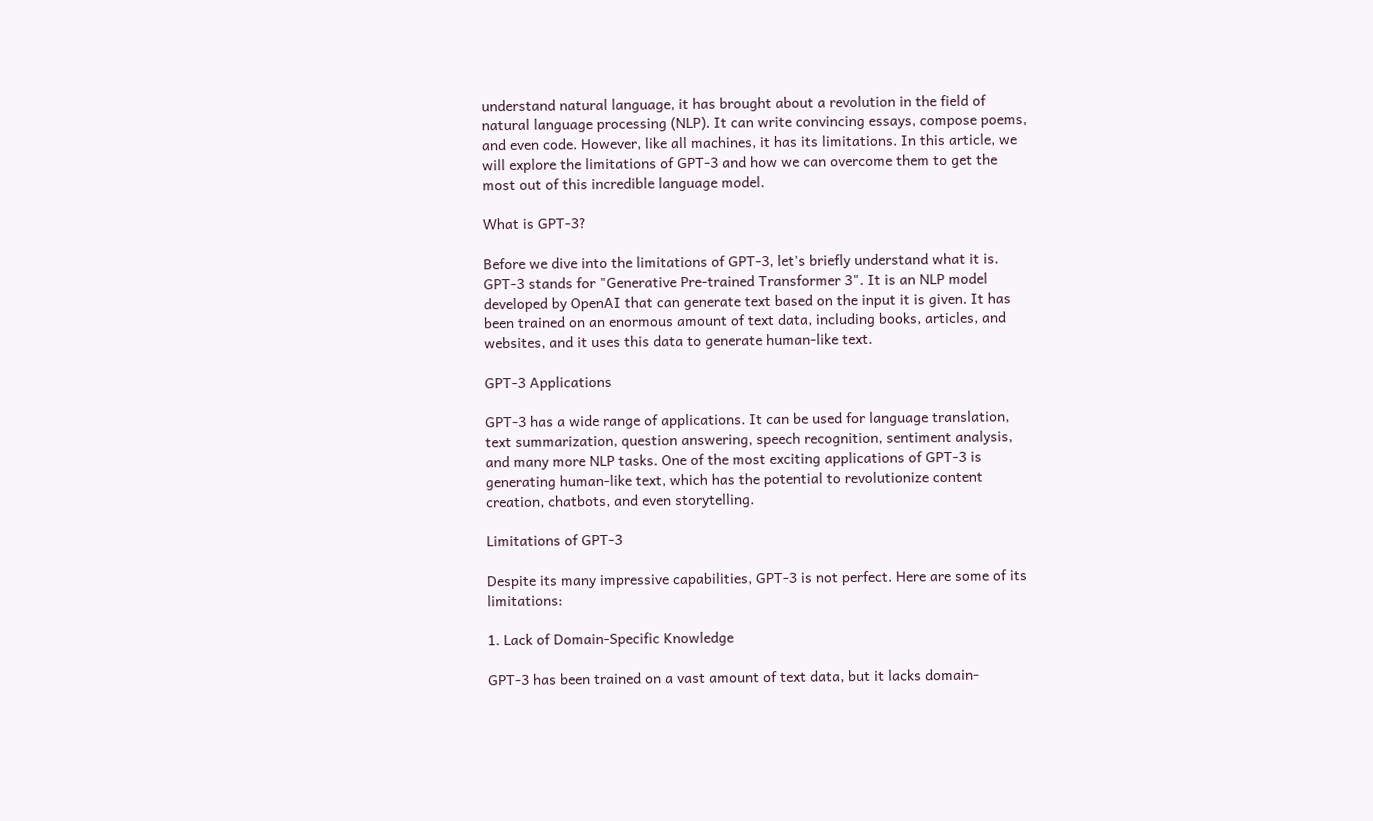understand natural language, it has brought about a revolution in the field of natural language processing (NLP). It can write convincing essays, compose poems, and even code. However, like all machines, it has its limitations. In this article, we will explore the limitations of GPT-3 and how we can overcome them to get the most out of this incredible language model.

What is GPT-3?

Before we dive into the limitations of GPT-3, let's briefly understand what it is. GPT-3 stands for "Generative Pre-trained Transformer 3". It is an NLP model developed by OpenAI that can generate text based on the input it is given. It has been trained on an enormous amount of text data, including books, articles, and websites, and it uses this data to generate human-like text.

GPT-3 Applications

GPT-3 has a wide range of applications. It can be used for language translation, text summarization, question answering, speech recognition, sentiment analysis, and many more NLP tasks. One of the most exciting applications of GPT-3 is generating human-like text, which has the potential to revolutionize content creation, chatbots, and even storytelling.

Limitations of GPT-3

Despite its many impressive capabilities, GPT-3 is not perfect. Here are some of its limitations:

1. Lack of Domain-Specific Knowledge

GPT-3 has been trained on a vast amount of text data, but it lacks domain-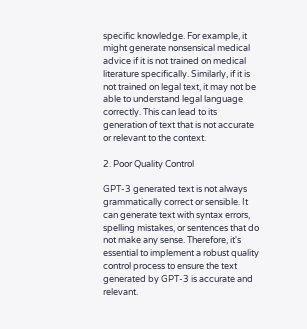specific knowledge. For example, it might generate nonsensical medical advice if it is not trained on medical literature specifically. Similarly, if it is not trained on legal text, it may not be able to understand legal language correctly. This can lead to its generation of text that is not accurate or relevant to the context.

2. Poor Quality Control

GPT-3 generated text is not always grammatically correct or sensible. It can generate text with syntax errors, spelling mistakes, or sentences that do not make any sense. Therefore, it's essential to implement a robust quality control process to ensure the text generated by GPT-3 is accurate and relevant.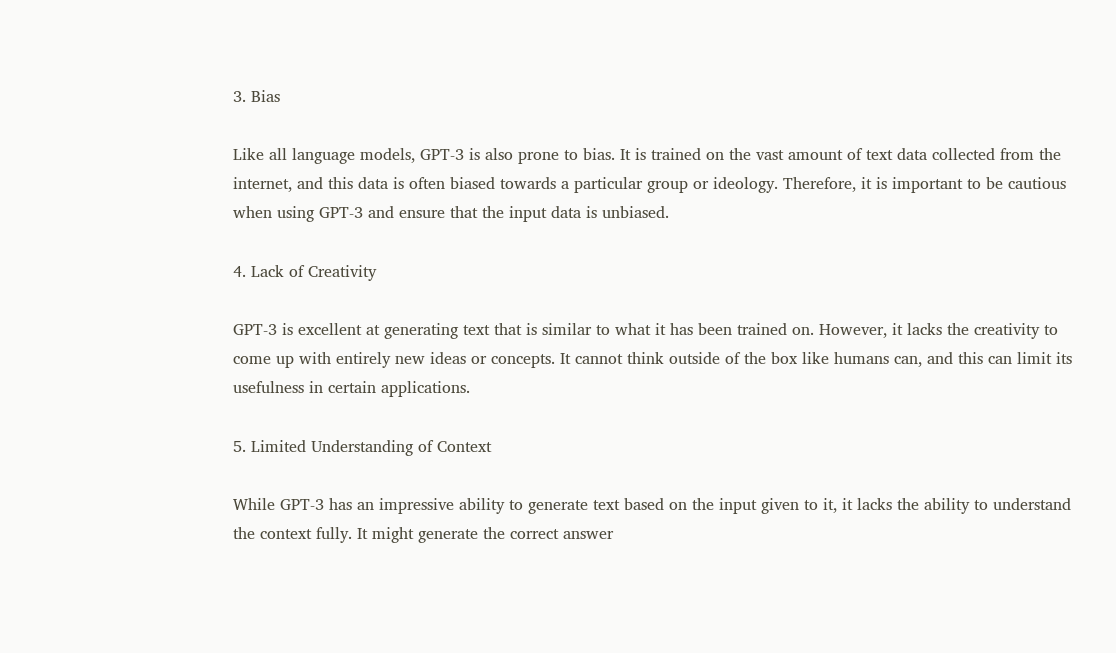3. Bias

Like all language models, GPT-3 is also prone to bias. It is trained on the vast amount of text data collected from the internet, and this data is often biased towards a particular group or ideology. Therefore, it is important to be cautious when using GPT-3 and ensure that the input data is unbiased.

4. Lack of Creativity

GPT-3 is excellent at generating text that is similar to what it has been trained on. However, it lacks the creativity to come up with entirely new ideas or concepts. It cannot think outside of the box like humans can, and this can limit its usefulness in certain applications.

5. Limited Understanding of Context

While GPT-3 has an impressive ability to generate text based on the input given to it, it lacks the ability to understand the context fully. It might generate the correct answer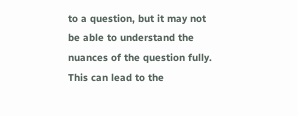to a question, but it may not be able to understand the nuances of the question fully. This can lead to the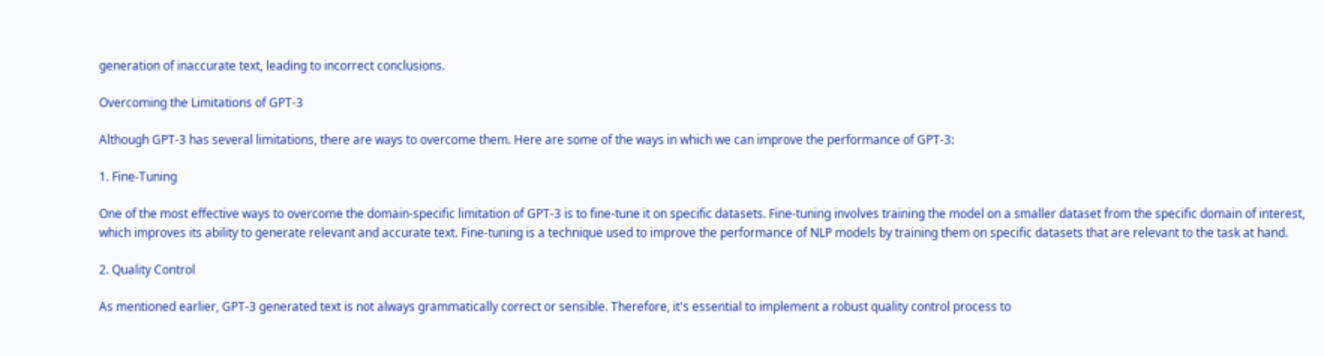generation of inaccurate text, leading to incorrect conclusions.

Overcoming the Limitations of GPT-3

Although GPT-3 has several limitations, there are ways to overcome them. Here are some of the ways in which we can improve the performance of GPT-3:

1. Fine-Tuning

One of the most effective ways to overcome the domain-specific limitation of GPT-3 is to fine-tune it on specific datasets. Fine-tuning involves training the model on a smaller dataset from the specific domain of interest, which improves its ability to generate relevant and accurate text. Fine-tuning is a technique used to improve the performance of NLP models by training them on specific datasets that are relevant to the task at hand.

2. Quality Control

As mentioned earlier, GPT-3 generated text is not always grammatically correct or sensible. Therefore, it's essential to implement a robust quality control process to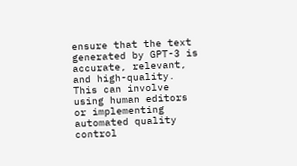ensure that the text generated by GPT-3 is accurate, relevant, and high-quality. This can involve using human editors or implementing automated quality control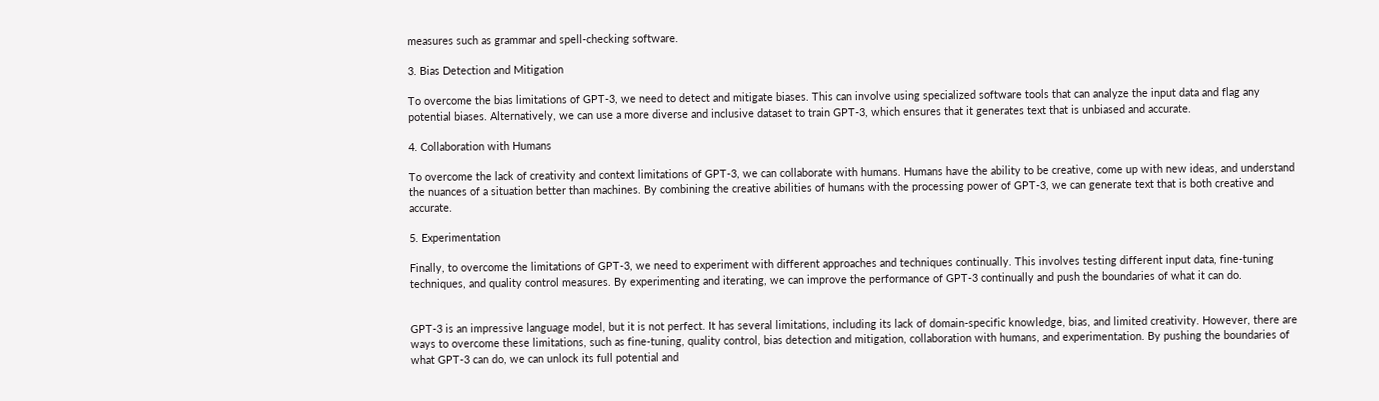measures such as grammar and spell-checking software.

3. Bias Detection and Mitigation

To overcome the bias limitations of GPT-3, we need to detect and mitigate biases. This can involve using specialized software tools that can analyze the input data and flag any potential biases. Alternatively, we can use a more diverse and inclusive dataset to train GPT-3, which ensures that it generates text that is unbiased and accurate.

4. Collaboration with Humans

To overcome the lack of creativity and context limitations of GPT-3, we can collaborate with humans. Humans have the ability to be creative, come up with new ideas, and understand the nuances of a situation better than machines. By combining the creative abilities of humans with the processing power of GPT-3, we can generate text that is both creative and accurate.

5. Experimentation

Finally, to overcome the limitations of GPT-3, we need to experiment with different approaches and techniques continually. This involves testing different input data, fine-tuning techniques, and quality control measures. By experimenting and iterating, we can improve the performance of GPT-3 continually and push the boundaries of what it can do.


GPT-3 is an impressive language model, but it is not perfect. It has several limitations, including its lack of domain-specific knowledge, bias, and limited creativity. However, there are ways to overcome these limitations, such as fine-tuning, quality control, bias detection and mitigation, collaboration with humans, and experimentation. By pushing the boundaries of what GPT-3 can do, we can unlock its full potential and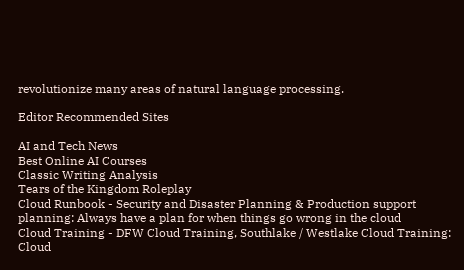revolutionize many areas of natural language processing.

Editor Recommended Sites

AI and Tech News
Best Online AI Courses
Classic Writing Analysis
Tears of the Kingdom Roleplay
Cloud Runbook - Security and Disaster Planning & Production support planning: Always have a plan for when things go wrong in the cloud
Cloud Training - DFW Cloud Training, Southlake / Westlake Cloud Training: Cloud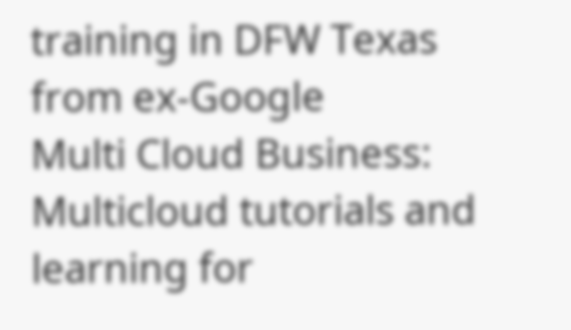training in DFW Texas from ex-Google
Multi Cloud Business: Multicloud tutorials and learning for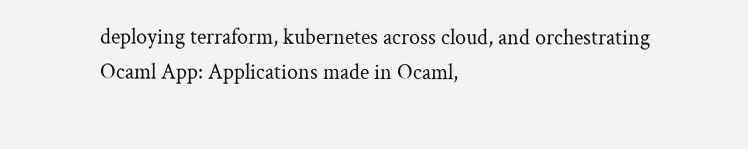deploying terraform, kubernetes across cloud, and orchestrating
Ocaml App: Applications made in Ocaml,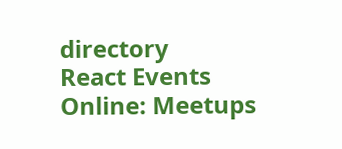directory
React Events Online: Meetups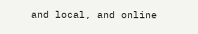and local, and online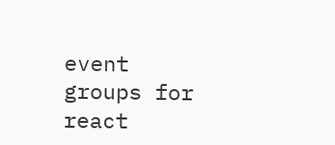event groups for react